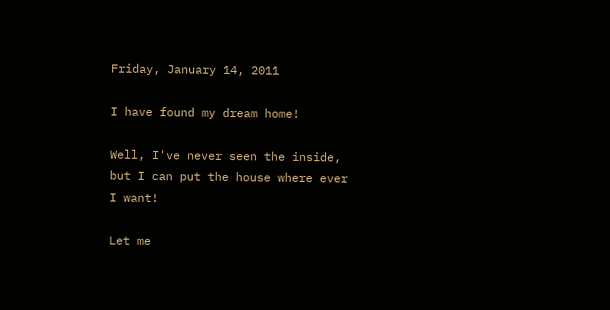Friday, January 14, 2011

I have found my dream home!

Well, I've never seen the inside, but I can put the house where ever I want!

Let me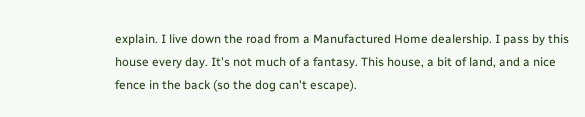explain. I live down the road from a Manufactured Home dealership. I pass by this house every day. It's not much of a fantasy. This house, a bit of land, and a nice fence in the back (so the dog can't escape).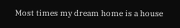Most times my dream home is a house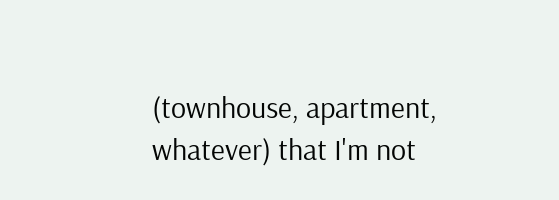(townhouse, apartment, whatever) that I'm not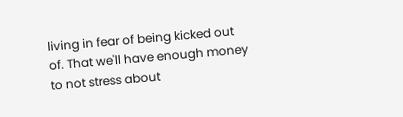living in fear of being kicked out of. That we'll have enough money to not stress about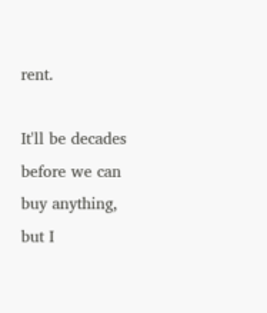rent.

It'll be decades before we can buy anything, but I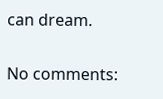can dream.

No comments: